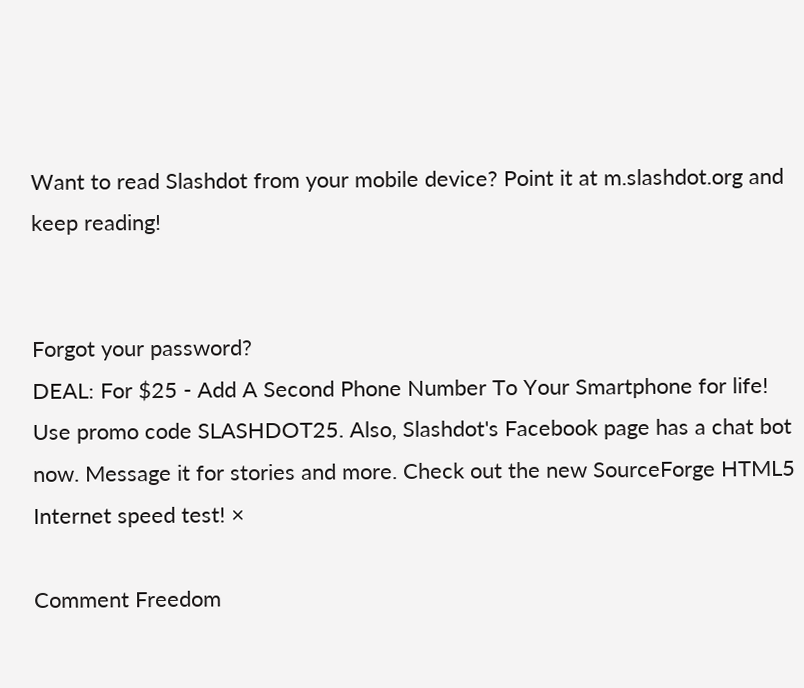Want to read Slashdot from your mobile device? Point it at m.slashdot.org and keep reading!


Forgot your password?
DEAL: For $25 - Add A Second Phone Number To Your Smartphone for life! Use promo code SLASHDOT25. Also, Slashdot's Facebook page has a chat bot now. Message it for stories and more. Check out the new SourceForge HTML5 Internet speed test! ×

Comment Freedom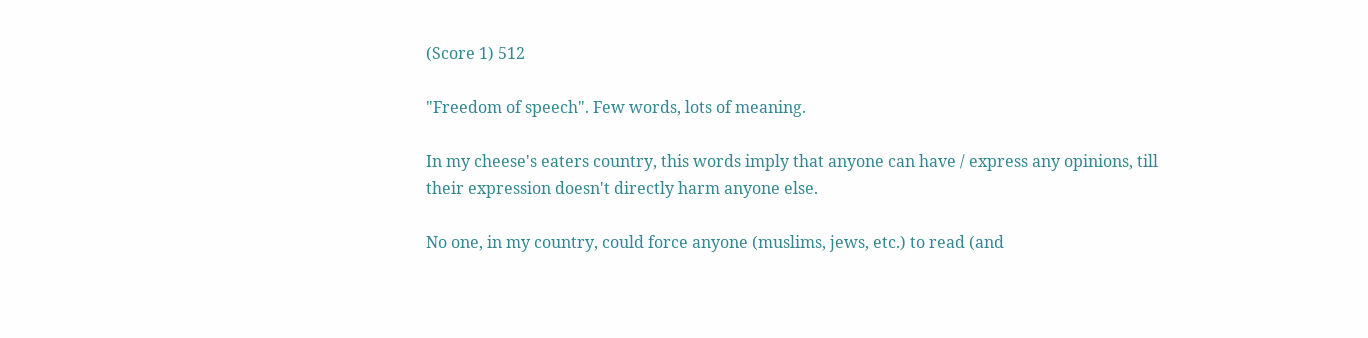(Score 1) 512

"Freedom of speech". Few words, lots of meaning.

In my cheese's eaters country, this words imply that anyone can have / express any opinions, till their expression doesn't directly harm anyone else.

No one, in my country, could force anyone (muslims, jews, etc.) to read (and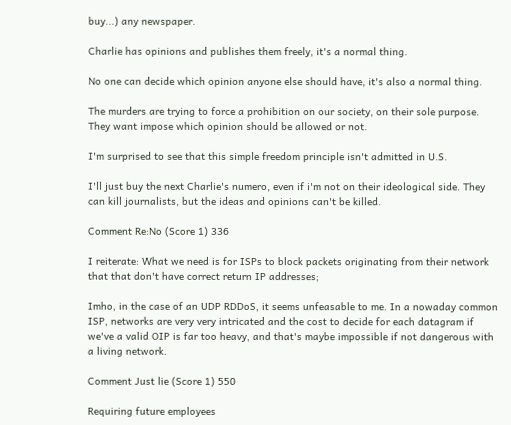buy...) any newspaper.

Charlie has opinions and publishes them freely, it's a normal thing.

No one can decide which opinion anyone else should have, it's also a normal thing.

The murders are trying to force a prohibition on our society, on their sole purpose. They want impose which opinion should be allowed or not.

I'm surprised to see that this simple freedom principle isn't admitted in U.S.

I'll just buy the next Charlie's numero, even if i'm not on their ideological side. They can kill journalists, but the ideas and opinions can't be killed.

Comment Re:No (Score 1) 336

I reiterate: What we need is for ISPs to block packets originating from their network that that don't have correct return IP addresses;

Imho, in the case of an UDP RDDoS, it seems unfeasable to me. In a nowaday common ISP, networks are very very intricated and the cost to decide for each datagram if we've a valid OIP is far too heavy, and that's maybe impossible if not dangerous with a living network.

Comment Just lie (Score 1) 550

Requiring future employees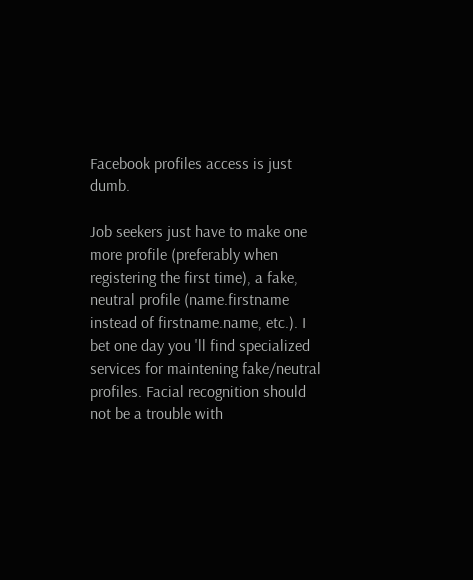Facebook profiles access is just dumb.

Job seekers just have to make one more profile (preferably when registering the first time), a fake, neutral profile (name.firstname instead of firstname.name, etc.). I bet one day you 'll find specialized services for maintening fake/neutral profiles. Facial recognition should not be a trouble with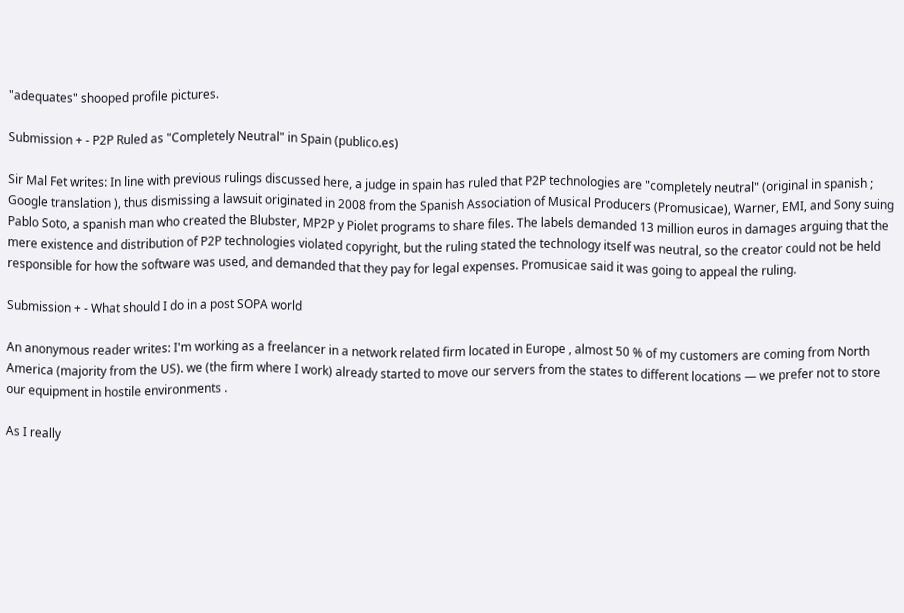"adequates" shooped profile pictures.

Submission + - P2P Ruled as "Completely Neutral" in Spain (publico.es)

Sir Mal Fet writes: In line with previous rulings discussed here, a judge in spain has ruled that P2P technologies are "completely neutral" (original in spanish ; Google translation ), thus dismissing a lawsuit originated in 2008 from the Spanish Association of Musical Producers (Promusicae), Warner, EMI, and Sony suing Pablo Soto, a spanish man who created the Blubster, MP2P y Piolet programs to share files. The labels demanded 13 million euros in damages arguing that the mere existence and distribution of P2P technologies violated copyright, but the ruling stated the technology itself was neutral, so the creator could not be held responsible for how the software was used, and demanded that they pay for legal expenses. Promusicae said it was going to appeal the ruling.

Submission + - What should I do in a post SOPA world

An anonymous reader writes: I'm working as a freelancer in a network related firm located in Europe , almost 50 % of my customers are coming from North America (majority from the US). we (the firm where I work) already started to move our servers from the states to different locations — we prefer not to store our equipment in hostile environments .

As I really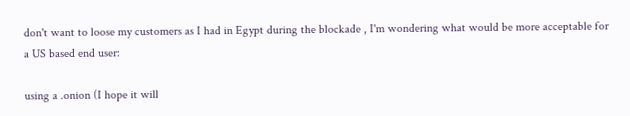don't want to loose my customers as I had in Egypt during the blockade , I'm wondering what would be more acceptable for a US based end user:

using a .onion (I hope it will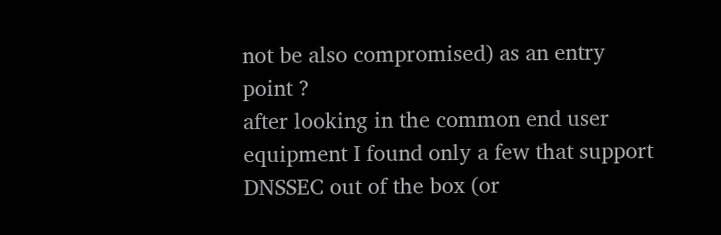not be also compromised) as an entry point ?
after looking in the common end user equipment I found only a few that support DNSSEC out of the box (or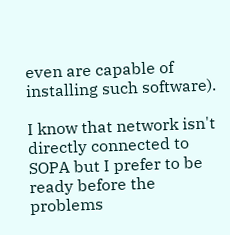even are capable of installing such software).

I know that network isn't directly connected to SOPA but I prefer to be ready before the problems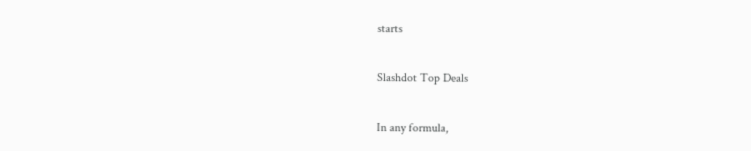starts

Slashdot Top Deals

In any formula,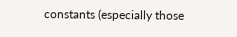constants (especially those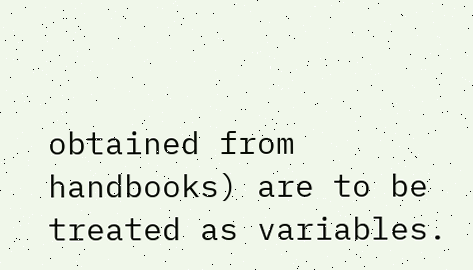obtained from handbooks) are to be treated as variables.